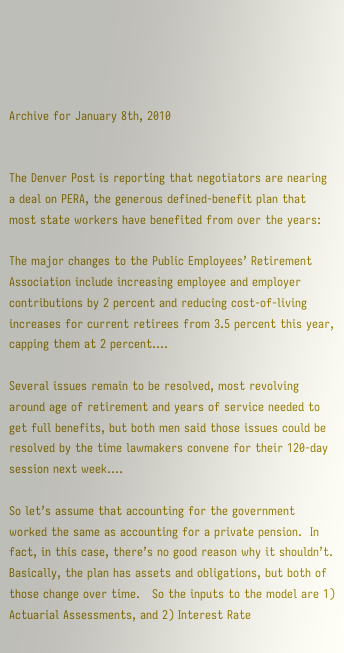Archive for January 8th, 2010


The Denver Post is reporting that negotiators are nearing a deal on PERA, the generous defined-benefit plan that most state workers have benefited from over the years:

The major changes to the Public Employees’ Retirement Association include increasing employee and employer contributions by 2 percent and reducing cost-of-living increases for current retirees from 3.5 percent this year, capping them at 2 percent….

Several issues remain to be resolved, most revolving around age of retirement and years of service needed to get full benefits, but both men said those issues could be resolved by the time lawmakers convene for their 120-day session next week….

So let’s assume that accounting for the government worked the same as accounting for a private pension.  In fact, in this case, there’s no good reason why it shouldn’t.   Basically, the plan has assets and obligations, but both of those change over time.   So the inputs to the model are 1) Actuarial Assessments, and 2) Interest Rate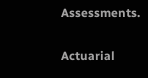Assessments.

Actuarial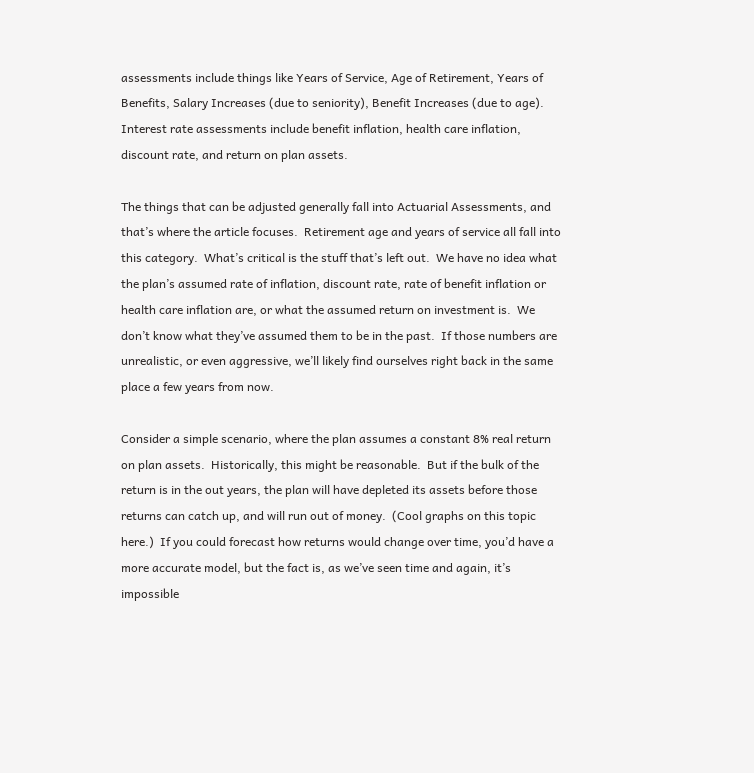assessments include things like Years of Service, Age of Retirement, Years of Benefits, Salary Increases (due to seniority), Benefit Increases (due to age).   Interest rate assessments include benefit inflation, health care inflation, discount rate, and return on plan assets.

The things that can be adjusted generally fall into Actuarial Assessments, and that’s where the article focuses.  Retirement age and years of service all fall into this category.  What’s critical is the stuff that’s left out.  We have no idea what the plan’s assumed rate of inflation, discount rate, rate of benefit inflation or health care inflation are, or what the assumed return on investment is.  We don’t know what they’ve assumed them to be in the past.  If those numbers are unrealistic, or even aggressive, we’ll likely find ourselves right back in the same place a few years from now.

Consider a simple scenario, where the plan assumes a constant 8% real return on plan assets.  Historically, this might be reasonable.  But if the bulk of the return is in the out years, the plan will have depleted its assets before those returns can catch up, and will run out of money.  (Cool graphs on this topic here.)  If you could forecast how returns would change over time, you’d have a more accurate model, but the fact is, as we’ve seen time and again, it’s impossible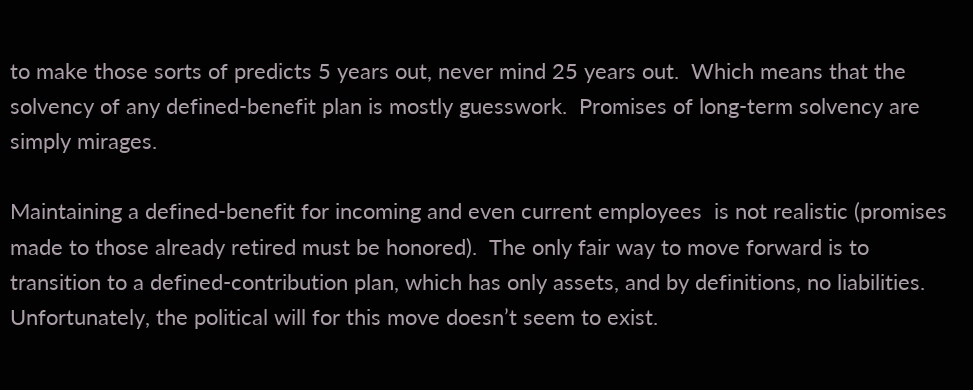to make those sorts of predicts 5 years out, never mind 25 years out.  Which means that the solvency of any defined-benefit plan is mostly guesswork.  Promises of long-term solvency are simply mirages.

Maintaining a defined-benefit for incoming and even current employees  is not realistic (promises made to those already retired must be honored).  The only fair way to move forward is to transition to a defined-contribution plan, which has only assets, and by definitions, no liabilities.  Unfortunately, the political will for this move doesn’t seem to exist.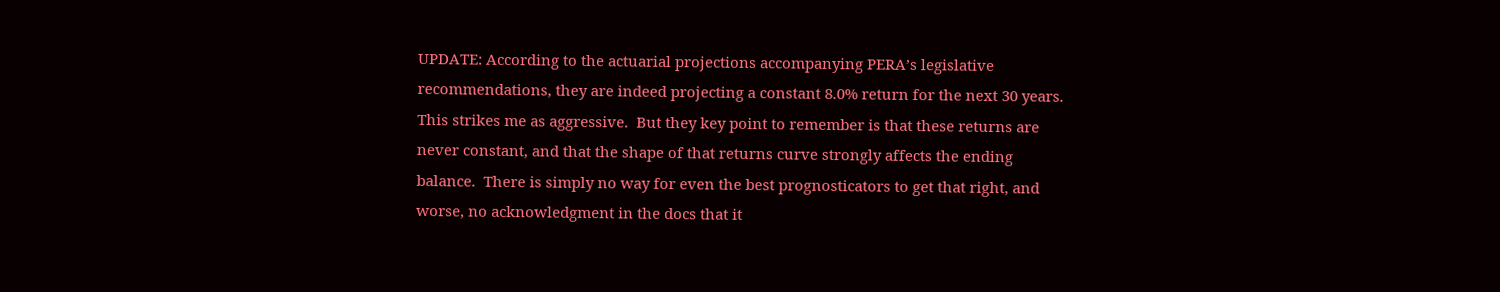UPDATE: According to the actuarial projections accompanying PERA’s legislative recommendations, they are indeed projecting a constant 8.0% return for the next 30 years.  This strikes me as aggressive.  But they key point to remember is that these returns are never constant, and that the shape of that returns curve strongly affects the ending balance.  There is simply no way for even the best prognosticators to get that right, and worse, no acknowledgment in the docs that it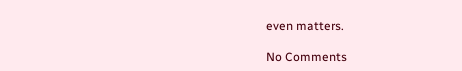even matters.

No Comments